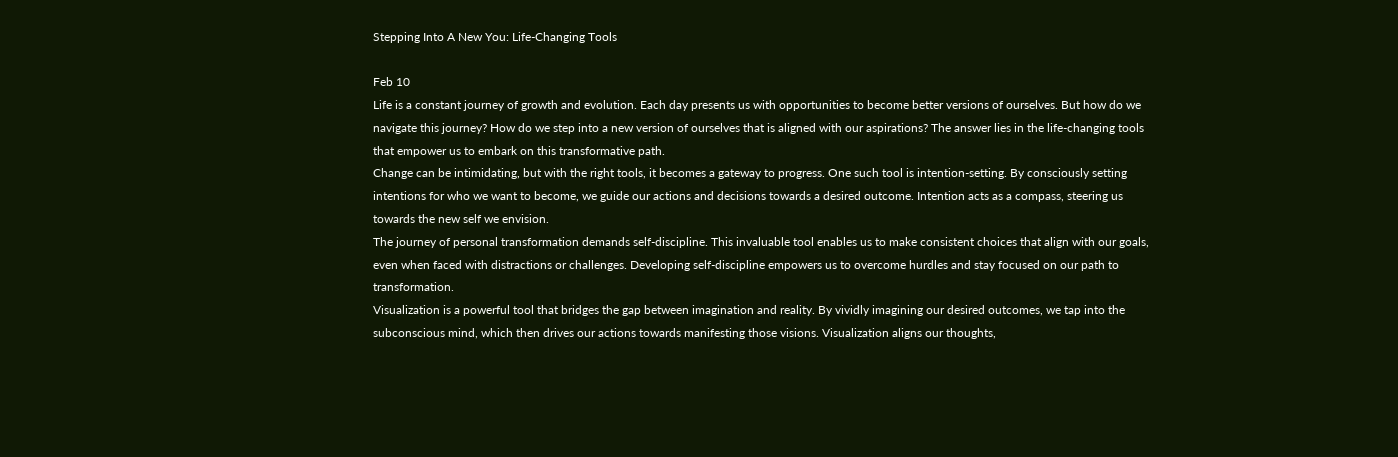Stepping Into A New You: Life-Changing Tools

Feb 10
Life is a constant journey of growth and evolution. Each day presents us with opportunities to become better versions of ourselves. But how do we navigate this journey? How do we step into a new version of ourselves that is aligned with our aspirations? The answer lies in the life-changing tools that empower us to embark on this transformative path.
Change can be intimidating, but with the right tools, it becomes a gateway to progress. One such tool is intention-setting. By consciously setting intentions for who we want to become, we guide our actions and decisions towards a desired outcome. Intention acts as a compass, steering us towards the new self we envision.
The journey of personal transformation demands self-discipline. This invaluable tool enables us to make consistent choices that align with our goals, even when faced with distractions or challenges. Developing self-discipline empowers us to overcome hurdles and stay focused on our path to transformation.
Visualization is a powerful tool that bridges the gap between imagination and reality. By vividly imagining our desired outcomes, we tap into the subconscious mind, which then drives our actions towards manifesting those visions. Visualization aligns our thoughts,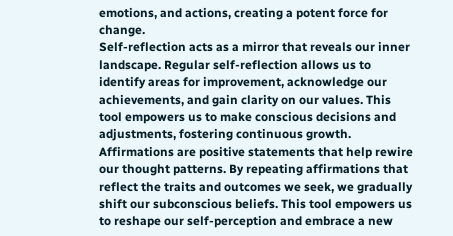emotions, and actions, creating a potent force for change.
Self-reflection acts as a mirror that reveals our inner landscape. Regular self-reflection allows us to identify areas for improvement, acknowledge our achievements, and gain clarity on our values. This tool empowers us to make conscious decisions and adjustments, fostering continuous growth.
Affirmations are positive statements that help rewire our thought patterns. By repeating affirmations that reflect the traits and outcomes we seek, we gradually shift our subconscious beliefs. This tool empowers us to reshape our self-perception and embrace a new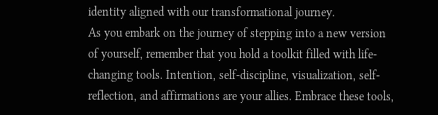identity aligned with our transformational journey.
As you embark on the journey of stepping into a new version of yourself, remember that you hold a toolkit filled with life-changing tools. Intention, self-discipline, visualization, self-reflection, and affirmations are your allies. Embrace these tools,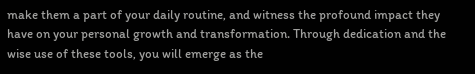make them a part of your daily routine, and witness the profound impact they have on your personal growth and transformation. Through dedication and the wise use of these tools, you will emerge as the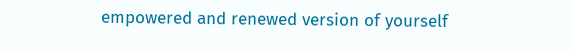empowered and renewed version of yourself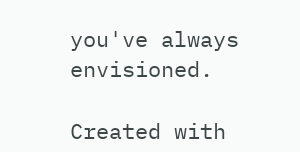you've always envisioned.

Created with